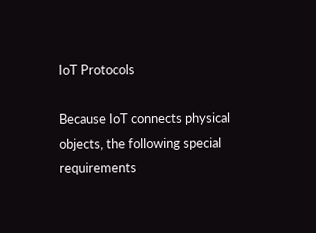IoT Protocols

Because IoT connects physical objects, the following special requirements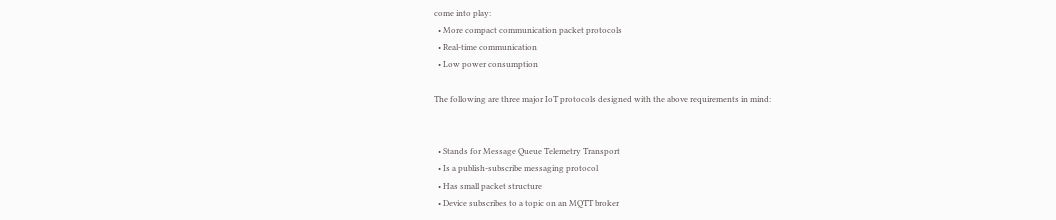come into play:
  • More compact communication packet protocols
  • Real-time communication
  • Low power consumption

The following are three major IoT protocols designed with the above requirements in mind:


  • Stands for Message Queue Telemetry Transport
  • Is a publish-subscribe messaging protocol
  • Has small packet structure
  • Device subscribes to a topic on an MQTT broker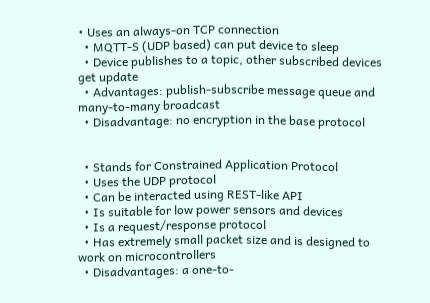• Uses an always-on TCP connection
  • MQTT-S (UDP based) can put device to sleep
  • Device publishes to a topic, other subscribed devices get update
  • Advantages: publish-subscribe message queue and many-to-many broadcast
  • Disadvantage: no encryption in the base protocol


  • Stands for Constrained Application Protocol
  • Uses the UDP protocol
  • Can be interacted using REST-like API
  • Is suitable for low power sensors and devices
  • Is a request/response protocol
  • Has extremely small packet size and is designed to work on microcontrollers
  • Disadvantages: a one-to-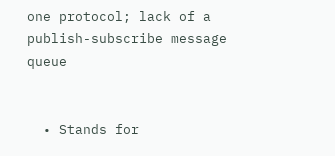one protocol; lack of a publish-subscribe message queue


  • Stands for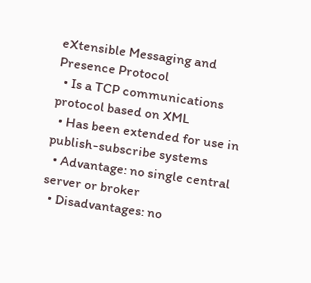eXtensible Messaging and Presence Protocol
  • Is a TCP communications protocol based on XML
  • Has been extended for use in publish-subscribe systems
  • Advantage: no single central server or broker
  • Disadvantages: no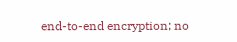end-to-end encryption; no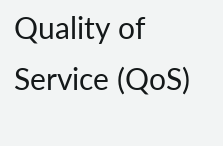Quality of Service (QoS)